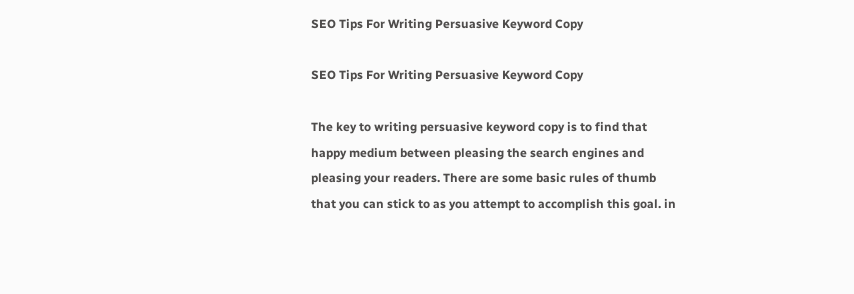SEO Tips For Writing Persuasive Keyword Copy

SEO Tips For Writing Persuasive Keyword Copy

The key to writing persuasive keyword copy is to find that happy medium between pleasing the search engines and pleasing your readers. There are some basic rules of thumb that you can stick to as you attempt to accomplish this goal. in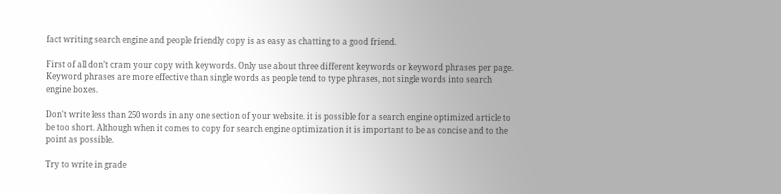fact writing search engine and people friendly copy is as easy as chatting to a good friend.

First of all don’t cram your copy with keywords. Only use about three different keywords or keyword phrases per page. Keyword phrases are more effective than single words as people tend to type phrases, not single words into search engine boxes.

Don't write less than 250 words in any one section of your website. it is possible for a search engine optimized article to be too short. Although when it comes to copy for search engine optimization it is important to be as concise and to the point as possible.

Try to write in grade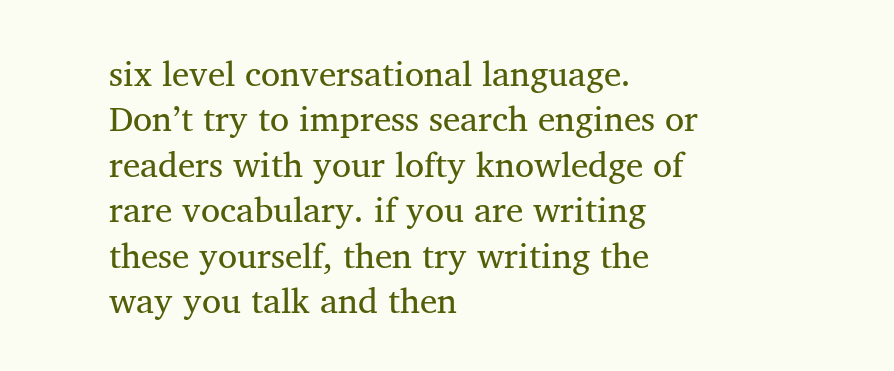six level conversational language. Don’t try to impress search engines or readers with your lofty knowledge of rare vocabulary. if you are writing these yourself, then try writing the way you talk and then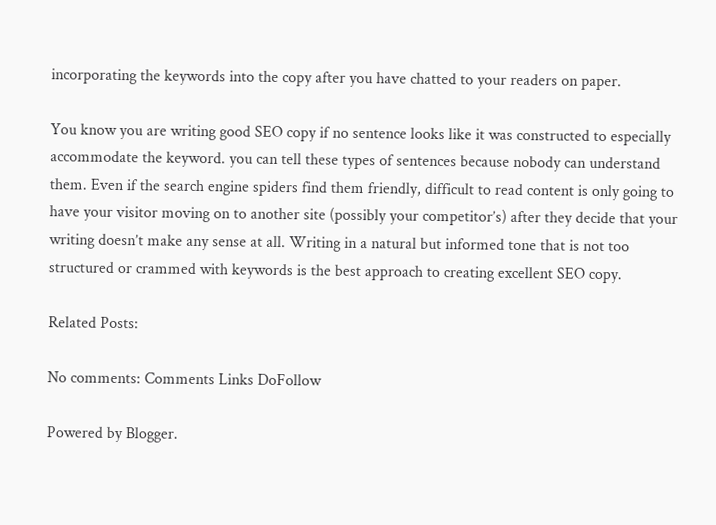incorporating the keywords into the copy after you have chatted to your readers on paper.

You know you are writing good SEO copy if no sentence looks like it was constructed to especially accommodate the keyword. you can tell these types of sentences because nobody can understand them. Even if the search engine spiders find them friendly, difficult to read content is only going to have your visitor moving on to another site (possibly your competitor’s) after they decide that your writing doesn’t make any sense at all. Writing in a natural but informed tone that is not too structured or crammed with keywords is the best approach to creating excellent SEO copy.

Related Posts:

No comments: Comments Links DoFollow

Powered by Blogger.